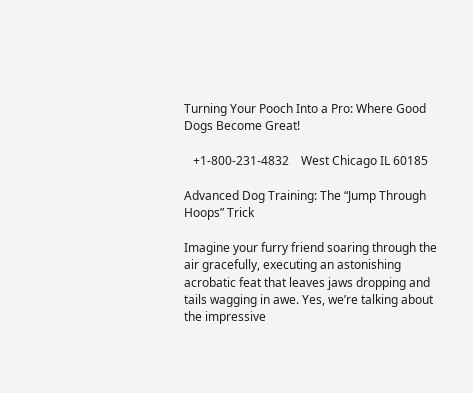Turning Your Pooch Into a Pro: Where Good Dogs Become Great!

   +1-800-231-4832    West Chicago IL 60185

Advanced Dog Training: The “Jump Through Hoops” Trick

Imagine your furry friend soaring through the air gracefully, executing an astonishing acrobatic feat that leaves jaws dropping and tails wagging in awe. Yes, we’re talking about the impressive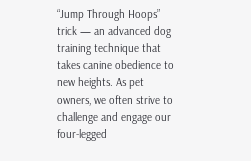“Jump Through Hoops” trick — an advanced dog training technique that takes canine obedience to new heights. As pet owners, we often strive to challenge and engage our four-legged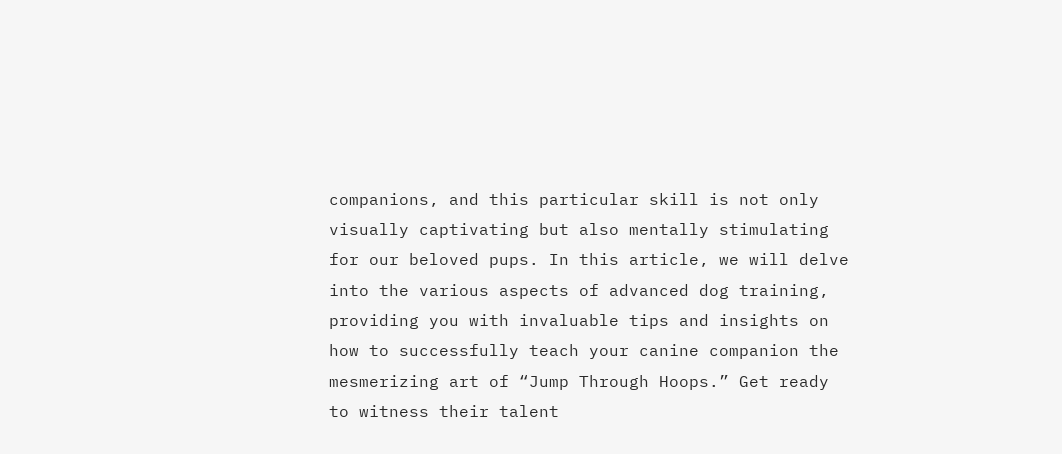companions, and this particular skill is not only visually captivating but also mentally stimulating for our beloved pups. In this article, we will delve into the various aspects of advanced dog training, providing you with invaluable tips and insights on how to successfully teach your canine companion the mesmerizing art of “Jump Through Hoops.” Get ready to witness their talent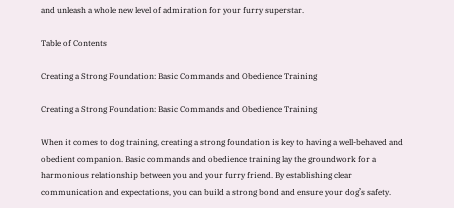and unleash a whole new level of admiration for your furry superstar.

Table of Contents

Creating a Strong Foundation: Basic Commands and Obedience Training

Creating a Strong Foundation: Basic Commands and Obedience Training

When it comes to dog training, creating a strong foundation is key to having a well-behaved and obedient companion. Basic commands and obedience training lay the groundwork for a harmonious relationship between you and your furry friend. By establishing clear communication and expectations, you can build a strong bond and ensure your dog’s safety.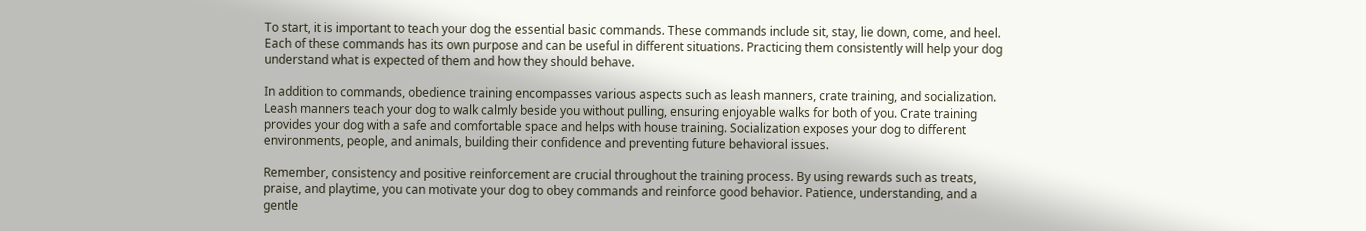To start, it is important to teach your dog the essential basic commands. These commands include sit, stay, lie down, come, and heel. Each of these commands has its own purpose and can be useful in different situations. Practicing them consistently will help your dog understand what is expected of them and how they should behave.

In addition to commands, obedience training encompasses various aspects such as leash manners, crate training, and socialization. Leash manners teach your dog to walk calmly beside you without pulling, ensuring enjoyable walks for both of you. Crate training provides your dog with a safe and comfortable space and helps with house training. Socialization exposes your dog to different environments, people, and animals, building their confidence and preventing future behavioral issues.

Remember, consistency and positive reinforcement are crucial throughout the training process. By using rewards such as treats, praise, and playtime, you can motivate your dog to obey commands and reinforce good behavior. Patience, understanding, and a gentle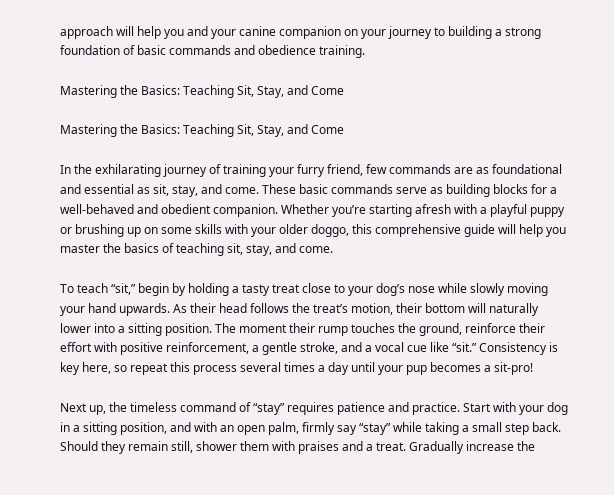approach will help you and your canine companion on your journey to building a strong foundation of basic commands and obedience training.

Mastering the Basics: Teaching Sit, Stay, and Come

Mastering the Basics: Teaching Sit, Stay, and Come

In the exhilarating journey of training your furry friend, few commands are as foundational and essential as sit, stay, and come. These basic commands serve as building blocks for a well-behaved and obedient companion. Whether you’re starting afresh with a playful puppy or brushing up on some skills with your older doggo, this comprehensive guide will help you master the basics of teaching sit, stay, and come.

To teach “sit,” begin by holding a tasty treat close to your dog’s nose while slowly moving your hand upwards. As their head follows the treat’s motion, their bottom will naturally lower into a sitting position. The moment their rump touches the ground, reinforce their effort with positive reinforcement, a gentle stroke, and a vocal cue like “sit.” Consistency is key here, so repeat this process several times a day until your pup becomes a sit-pro!

Next up, the timeless command of “stay” requires patience and practice. Start with your dog in a sitting position, and with an open palm, firmly say “stay” while taking a small step back. Should they remain still, shower them with praises and a treat. Gradually increase the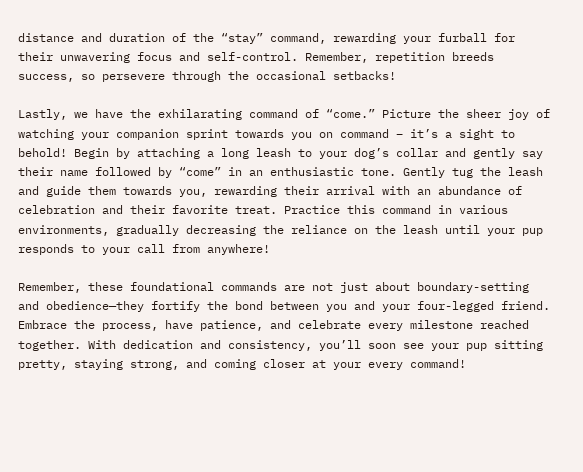distance and duration of the “stay” command, rewarding your furball for their unwavering focus and self-control. Remember, repetition breeds success, so persevere through the occasional setbacks!

Lastly, we have the exhilarating command of “come.” Picture the sheer joy of watching your companion sprint towards you on command – it’s a sight to behold! Begin by attaching a long leash to your dog’s collar and gently say their name followed by “come” in an enthusiastic tone. Gently tug the leash and guide them towards you, rewarding their arrival with an abundance of celebration and their favorite treat. Practice this command in various environments, gradually decreasing the reliance on the leash until your pup responds to your call from anywhere!

Remember, these foundational commands are not just about boundary-setting and obedience—they fortify the bond between you and your four-legged friend. Embrace the process, have patience, and celebrate every milestone reached together. With dedication and consistency, you’ll soon see your pup sitting pretty, staying strong, and coming closer at your every command!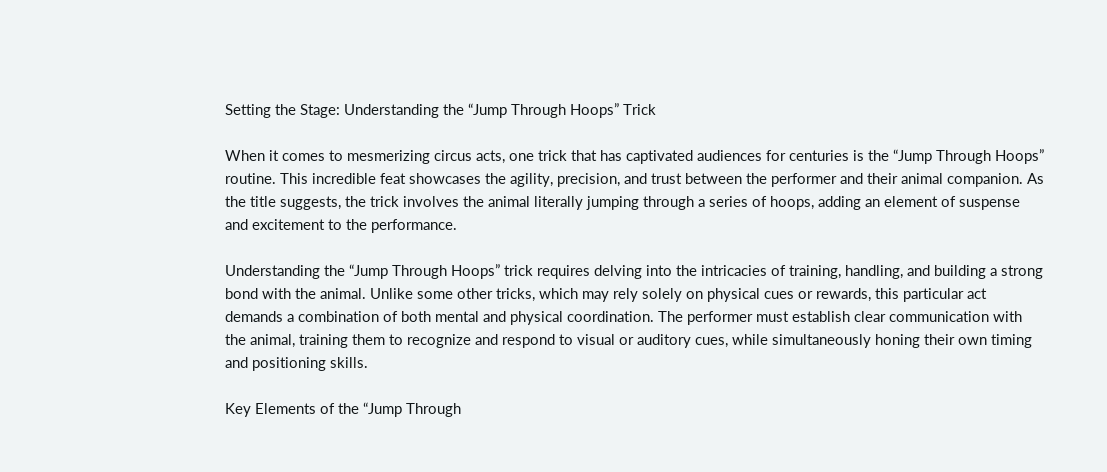Setting the Stage: Understanding the “Jump Through Hoops” Trick

When it comes to mesmerizing circus acts, one trick that has captivated audiences for centuries is the “Jump Through Hoops” routine. This incredible feat showcases the agility, precision, and trust between the performer and their animal companion. As the title suggests, the trick involves the animal literally jumping through a series of hoops, adding an element of suspense and excitement to the performance.

Understanding the “Jump Through Hoops” trick requires delving into the intricacies of training, handling, and building a strong bond with the animal. Unlike some other tricks, which may rely solely on physical cues or rewards, this particular act demands a combination of both mental and physical coordination. The performer must establish clear communication with the animal, training them to recognize and respond to visual or auditory cues, while simultaneously honing their own timing and positioning skills.

Key Elements of the “Jump Through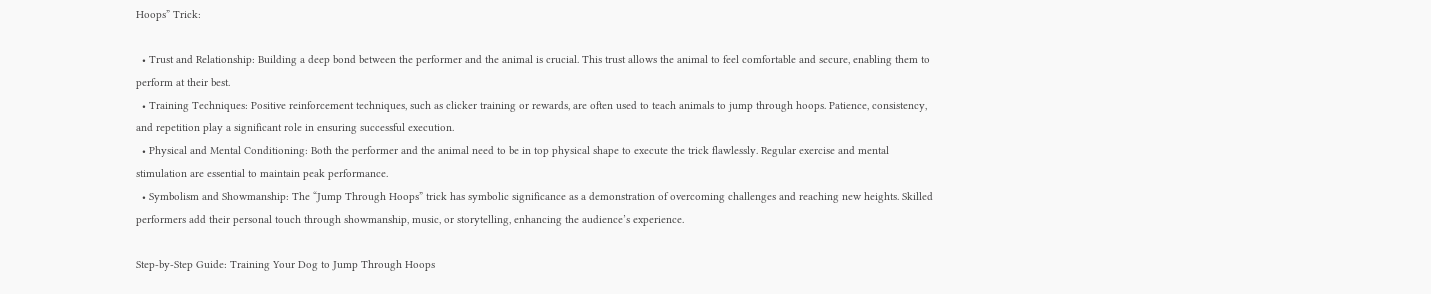Hoops” Trick:

  • Trust and Relationship: Building a deep bond between the performer and the animal is crucial. This trust allows the animal to feel comfortable and secure, enabling them to perform at their best.
  • Training Techniques: Positive reinforcement techniques, such as clicker training or rewards, are often used to teach animals to jump through hoops. Patience, consistency, and repetition play a significant role in ensuring successful execution.
  • Physical and Mental Conditioning: Both the performer and the animal need to be in top physical shape to execute the trick flawlessly. Regular exercise and mental stimulation are essential to maintain peak performance.
  • Symbolism and Showmanship: The “Jump Through Hoops” trick has symbolic significance as a demonstration of overcoming challenges and reaching new heights. Skilled performers add their personal touch through showmanship, music, or storytelling, enhancing the audience’s experience.

Step-by-Step Guide: Training Your Dog to Jump Through Hoops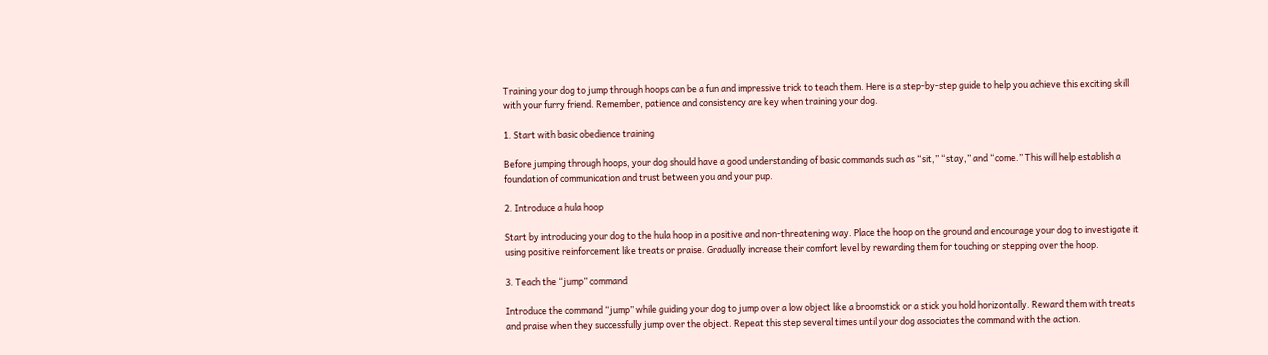Training your dog to jump through hoops can be a fun and impressive trick to teach them. Here is a step-by-step guide to help you achieve this exciting skill with your furry friend. Remember, patience and consistency are key when training your dog.

1. Start with basic obedience training

Before jumping through hoops, your dog should have a good understanding of basic commands such as “sit,” “stay,” and “come.” This will help establish a foundation of communication and trust between you and your pup.

2. Introduce a hula hoop

Start by introducing your dog to the hula hoop in a positive and non-threatening way. Place the hoop on the ground and encourage your dog to investigate it using positive reinforcement like treats or praise. Gradually increase their comfort level by rewarding them for touching or stepping over the hoop.

3. Teach the “jump” command

Introduce the command “jump” while guiding your dog to jump over a low object like a broomstick or a stick you hold horizontally. Reward them with treats and praise when they successfully jump over the object. Repeat this step several times until your dog associates the command with the action.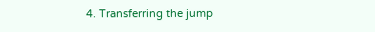4. Transferring the jump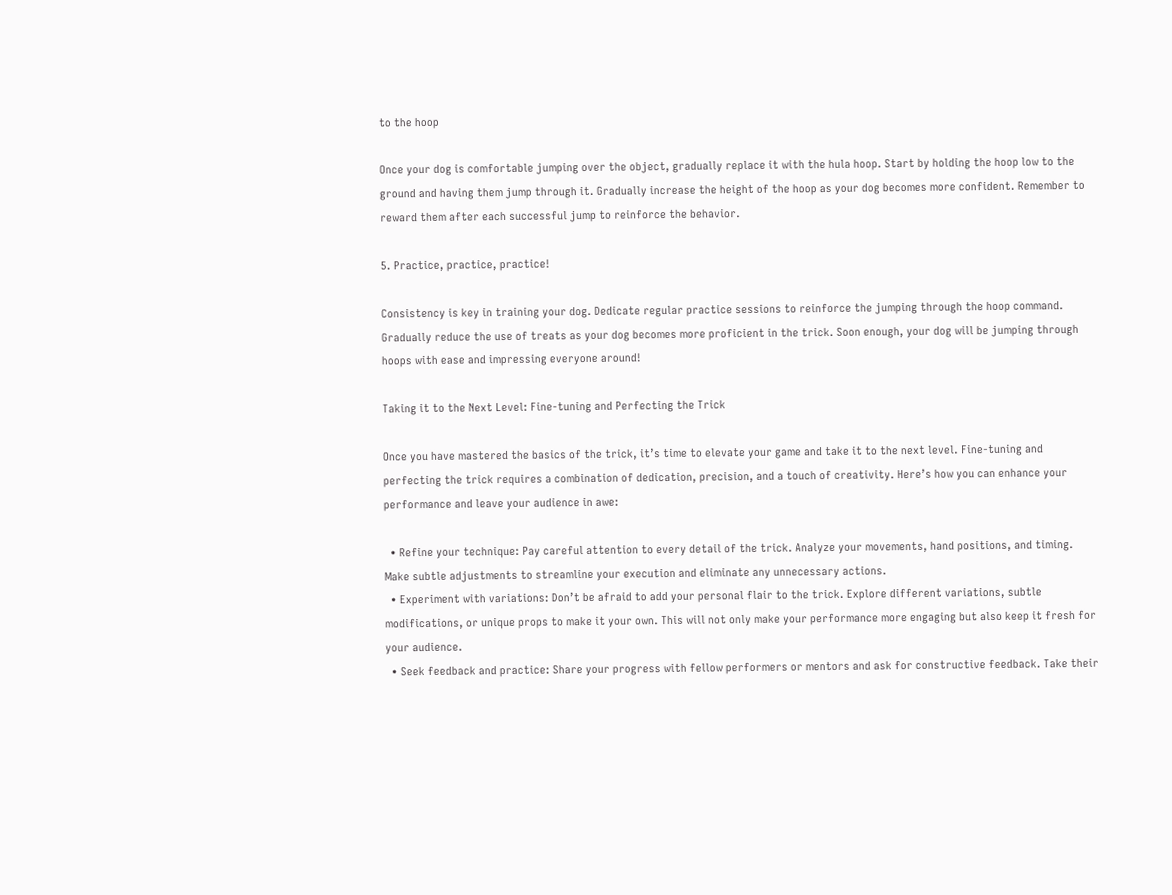to the hoop

Once your dog is comfortable jumping over the object, gradually replace it with the hula hoop. Start by holding the hoop low to the ground and having them jump through it. Gradually increase the height of the hoop as your dog becomes more confident. Remember to reward them after each successful jump to reinforce the behavior.

5. Practice, practice, practice!

Consistency is key in training your dog. Dedicate regular practice sessions to reinforce the jumping through the hoop command. Gradually reduce the use of treats as your dog becomes more proficient in the trick. Soon enough, your dog will be jumping through hoops with ease and impressing everyone around!

Taking it to the Next Level: Fine-tuning and Perfecting the Trick

Once you have mastered the basics of the trick, it’s time to elevate your game and take it to the next level. Fine-tuning and perfecting the trick requires a combination of dedication, precision, and a touch of creativity. Here’s how you can enhance your performance and leave your audience in awe:

  • Refine your technique: Pay careful attention to every detail of the trick. Analyze your movements, hand positions, and timing. Make subtle adjustments to streamline your execution and eliminate any unnecessary actions.
  • Experiment with variations: Don’t be afraid to add your personal flair to the trick. Explore different variations, subtle modifications, or unique props to make it your own. This will not only make your performance more engaging but also keep it fresh for your audience.
  • Seek feedback and practice: Share your progress with fellow performers or mentors and ask for constructive feedback. Take their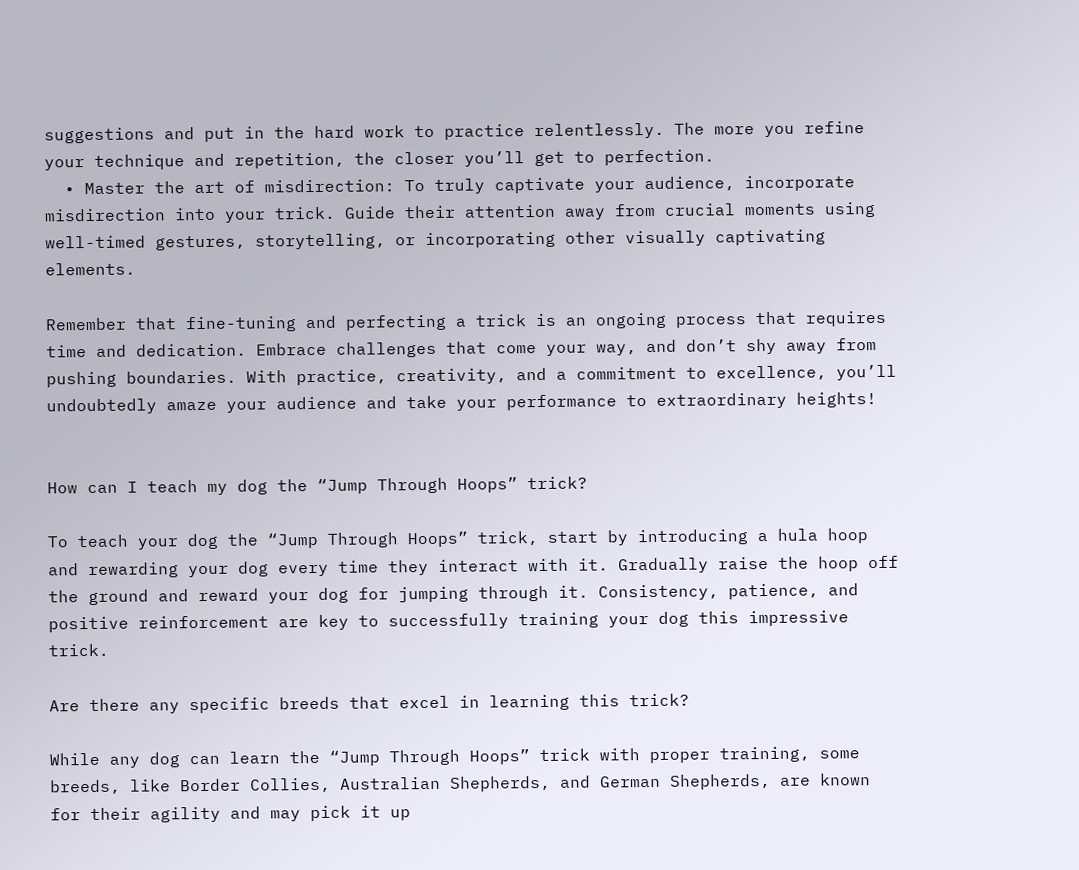suggestions and put in the hard work to practice relentlessly. The more you refine your technique and repetition, the closer you’ll get to perfection.
  • Master the art of misdirection: To truly captivate your audience, incorporate misdirection into your trick. Guide their attention away from crucial moments using well-timed gestures, storytelling, or incorporating other visually captivating elements.

Remember that fine-tuning and perfecting a trick is an ongoing process that requires time and dedication. Embrace challenges that come your way, and don’t shy away from pushing boundaries. With practice, creativity, and a commitment to excellence, you’ll undoubtedly amaze your audience and take your performance to extraordinary heights!


How can I teach my dog the “Jump Through Hoops” trick?

To teach your dog the “Jump Through Hoops” trick, start by introducing a hula hoop and rewarding your dog every time they interact with it. Gradually raise the hoop off the ground and reward your dog for jumping through it. Consistency, patience, and positive reinforcement are key to successfully training your dog this impressive trick.

Are there any specific breeds that excel in learning this trick?

While any dog can learn the “Jump Through Hoops” trick with proper training, some breeds, like Border Collies, Australian Shepherds, and German Shepherds, are known for their agility and may pick it up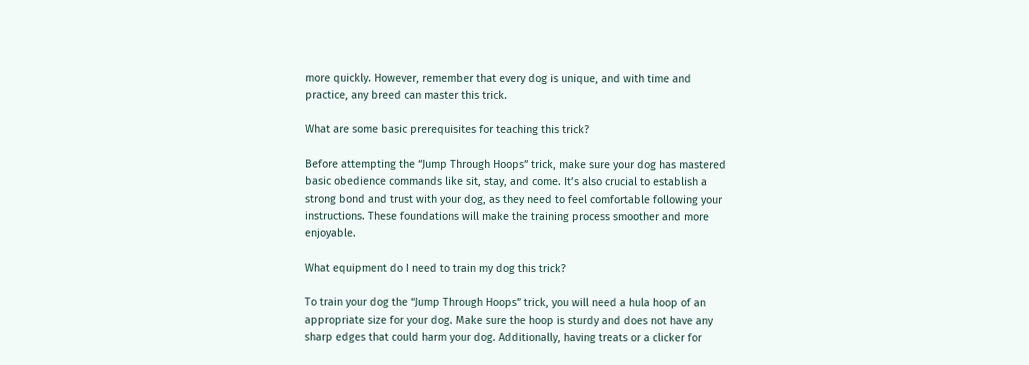more quickly. However, remember that every dog is unique, and with time and practice, any breed can master this trick.

What are some basic prerequisites for teaching this trick?

Before attempting the “Jump Through Hoops” trick, make sure your dog has mastered basic obedience commands like sit, stay, and come. It’s also crucial to establish a strong bond and trust with your dog, as they need to feel comfortable following your instructions. These foundations will make the training process smoother and more enjoyable.

What equipment do I need to train my dog this trick?

To train your dog the “Jump Through Hoops” trick, you will need a hula hoop of an appropriate size for your dog. Make sure the hoop is sturdy and does not have any sharp edges that could harm your dog. Additionally, having treats or a clicker for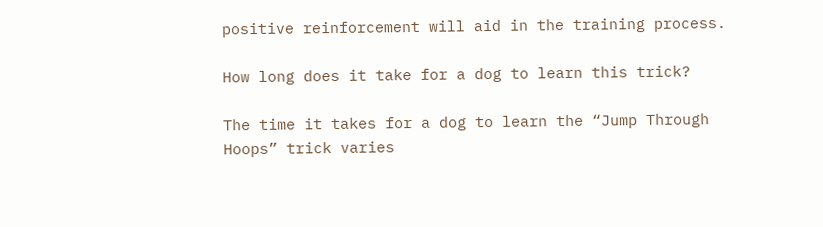positive reinforcement will aid in the training process.

How long does it take for a dog to learn this trick?

The time it takes for a dog to learn the “Jump Through Hoops” trick varies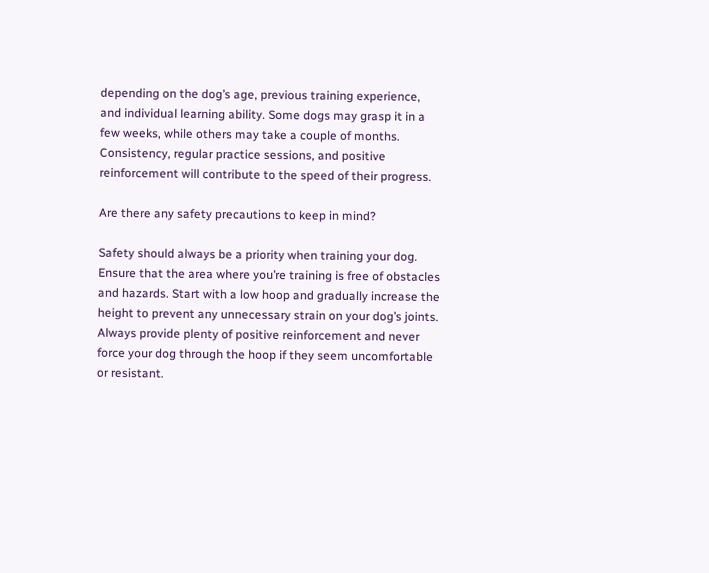depending on the dog’s age, previous training experience, and individual learning ability. Some dogs may grasp it in a few weeks, while others may take a couple of months. Consistency, regular practice sessions, and positive reinforcement will contribute to the speed of their progress.

Are there any safety precautions to keep in mind?

Safety should always be a priority when training your dog. Ensure that the area where you’re training is free of obstacles and hazards. Start with a low hoop and gradually increase the height to prevent any unnecessary strain on your dog’s joints. Always provide plenty of positive reinforcement and never force your dog through the hoop if they seem uncomfortable or resistant.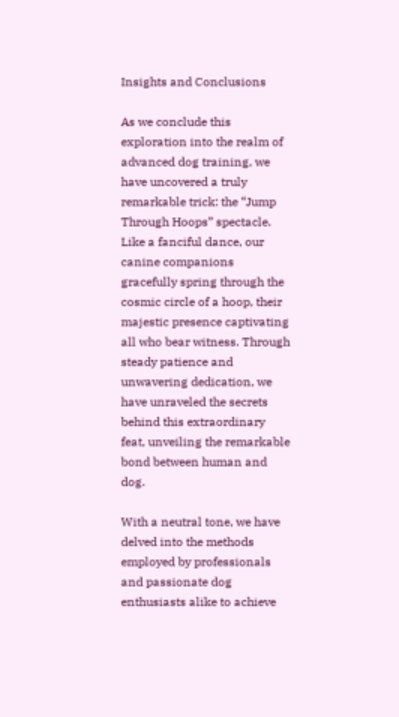Insights and Conclusions

As we conclude this exploration into the realm of advanced dog training, we have uncovered a truly remarkable trick: the “Jump Through Hoops” spectacle. Like a fanciful dance, our canine companions gracefully spring through the cosmic circle of a hoop, their majestic presence captivating all who bear witness. Through steady patience and unwavering dedication, we have unraveled the secrets behind this extraordinary feat, unveiling the remarkable bond between human and dog.

With a neutral tone, we have delved into the methods employed by professionals and passionate dog enthusiasts alike to achieve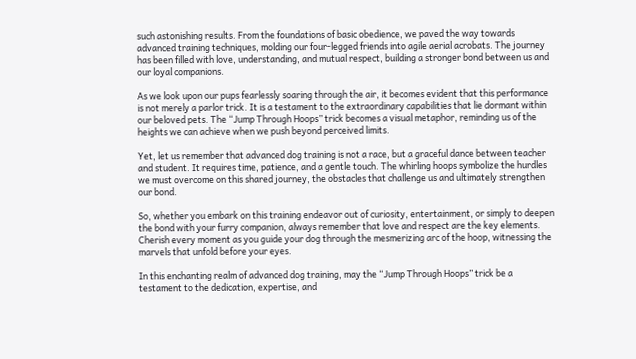such astonishing results. From the foundations of basic obedience, we paved the way towards advanced training techniques, molding our four-legged friends into agile aerial acrobats. The journey has been filled with love, understanding, and mutual respect, building a stronger bond between us and our loyal companions.

As we look upon our pups fearlessly soaring through the air, it becomes evident that this performance is not merely a parlor trick. It is a testament to the extraordinary capabilities that lie dormant within our beloved pets. The “Jump Through Hoops” trick becomes a visual metaphor, reminding us of the heights we can achieve when we push beyond perceived limits.

Yet, let us remember that advanced dog training is not a race, but a graceful dance between teacher and student. It requires time, patience, and a gentle touch. The whirling hoops symbolize the hurdles we must overcome on this shared journey, the obstacles that challenge us and ultimately strengthen our bond.

So, whether you embark on this training endeavor out of curiosity, entertainment, or simply to deepen the bond with your furry companion, always remember that love and respect are the key elements. Cherish every moment as you guide your dog through the mesmerizing arc of the hoop, witnessing the marvels that unfold before your eyes.

In this enchanting realm of advanced dog training, may the “Jump Through Hoops” trick be a testament to the dedication, expertise, and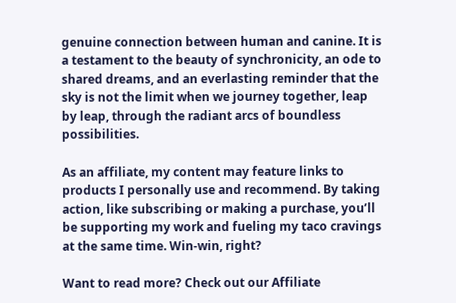genuine connection between human and canine. It is a testament to the beauty of synchronicity, an ode to shared dreams, and an everlasting reminder that the sky is not the limit when we journey together, leap by leap, through the radiant arcs of boundless possibilities.

As an affiliate, my content may feature links to products I personally use and recommend. By taking action, like subscribing or making a purchase, you’ll be supporting my work and fueling my taco cravings at the same time. Win-win, right?

Want to read more? Check out our Affiliate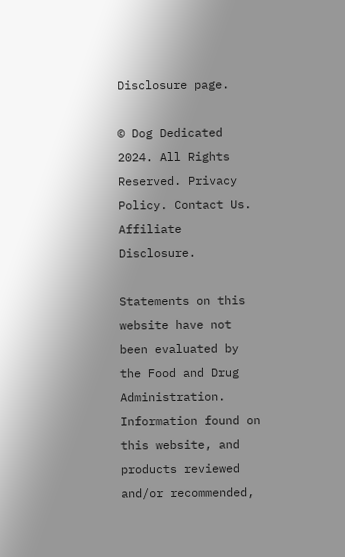Disclosure page.

© Dog Dedicated 2024. All Rights Reserved. Privacy Policy. Contact Us. Affiliate Disclosure.

Statements on this website have not been evaluated by the Food and Drug Administration. Information found on this website, and products reviewed and/or recommended,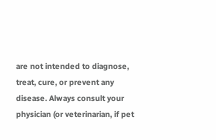are not intended to diagnose, treat, cure, or prevent any disease. Always consult your physician (or veterinarian, if pet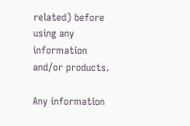related) before using any information and/or products.

Any information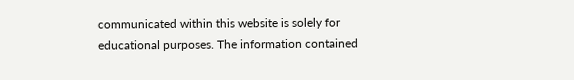communicated within this website is solely for educational purposes. The information contained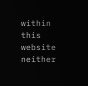within this website neither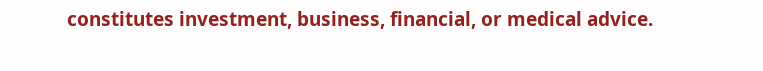constitutes investment, business, financial, or medical advice.